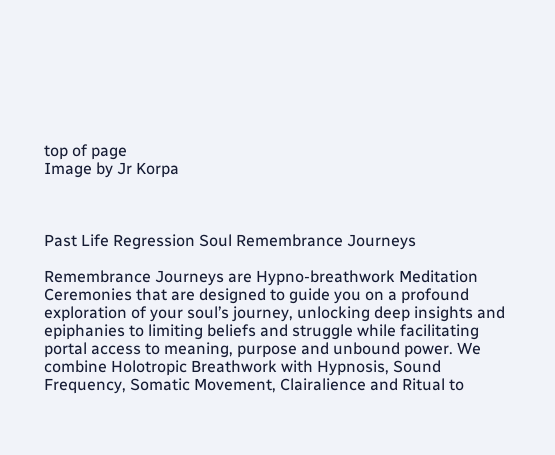top of page
Image by Jr Korpa



Past Life Regression Soul Remembrance Journeys

Remembrance Journeys are Hypno-breathwork Meditation Ceremonies that are designed to guide you on a profound exploration of your soul’s journey, unlocking deep insights and epiphanies to limiting beliefs and struggle while facilitating portal access to meaning, purpose and unbound power. We combine Holotropic Breathwork with Hypnosis, Sound Frequency, Somatic Movement, Clairalience and Ritual to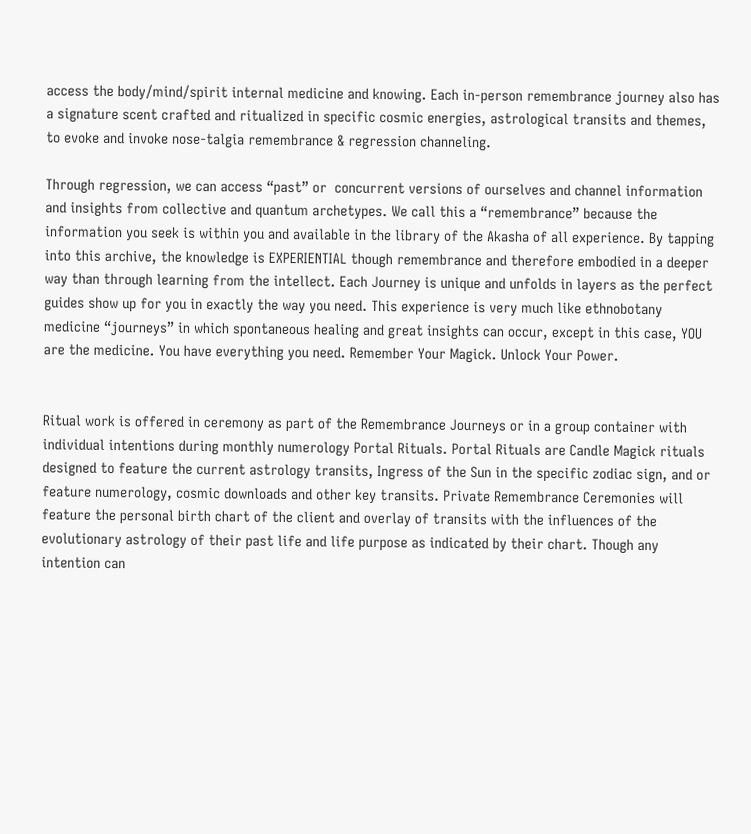access the body/mind/spirit internal medicine and knowing. Each in-person remembrance journey also has a signature scent crafted and ritualized in specific cosmic energies, astrological transits and themes, to evoke and invoke nose-talgia remembrance & regression channeling.

Through regression, we can access “past” or  concurrent versions of ourselves and channel information and insights from collective and quantum archetypes. We call this a “remembrance” because the information you seek is within you and available in the library of the Akasha of all experience. By tapping into this archive, the knowledge is EXPERIENTIAL though remembrance and therefore embodied in a deeper way than through learning from the intellect. Each Journey is unique and unfolds in layers as the perfect guides show up for you in exactly the way you need. This experience is very much like ethnobotany medicine “journeys” in which spontaneous healing and great insights can occur, except in this case, YOU are the medicine. You have everything you need. Remember Your Magick. Unlock Your Power.


Ritual work is offered in ceremony as part of the Remembrance Journeys or in a group container with individual intentions during monthly numerology Portal Rituals. Portal Rituals are Candle Magick rituals designed to feature the current astrology transits, Ingress of the Sun in the specific zodiac sign, and or feature numerology, cosmic downloads and other key transits. Private Remembrance Ceremonies will feature the personal birth chart of the client and overlay of transits with the influences of the evolutionary astrology of their past life and life purpose as indicated by their chart. Though any intention can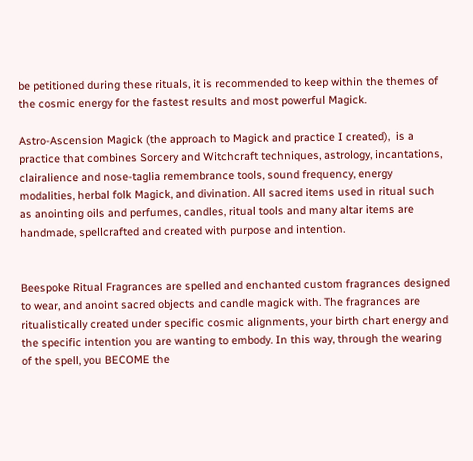be petitioned during these rituals, it is recommended to keep within the themes of the cosmic energy for the fastest results and most powerful Magick.

Astro-Ascension Magick (the approach to Magick and practice I created),  is a practice that combines Sorcery and Witchcraft techniques, astrology, incantations, clairalience and nose-taglia remembrance tools, sound frequency, energy modalities, herbal folk Magick, and divination. All sacred items used in ritual such as anointing oils and perfumes, candles, ritual tools and many altar items are handmade, spellcrafted and created with purpose and intention.


Beespoke Ritual Fragrances are spelled and enchanted custom fragrances designed to wear, and anoint sacred objects and candle magick with. The fragrances are ritualistically created under specific cosmic alignments, your birth chart energy and the specific intention you are wanting to embody. In this way, through the wearing of the spell, you BECOME the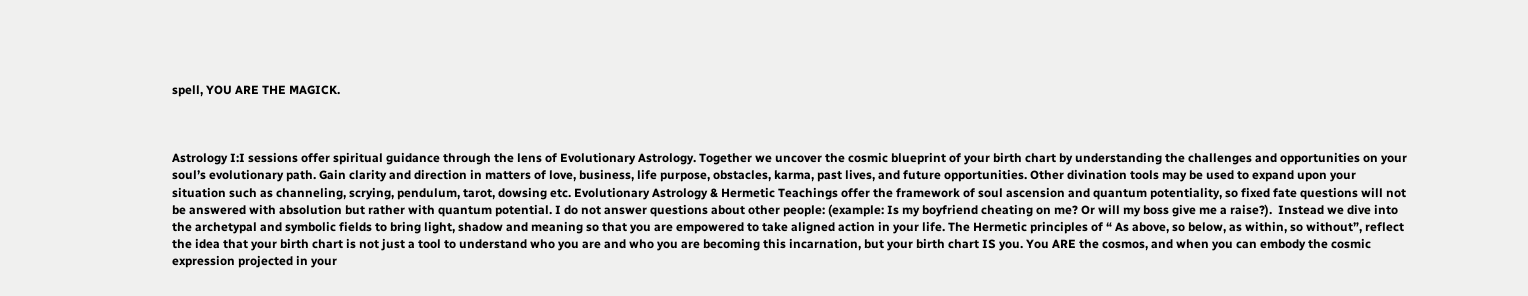spell, YOU ARE THE MAGICK.



Astrology I:I sessions offer spiritual guidance through the lens of Evolutionary Astrology. Together we uncover the cosmic blueprint of your birth chart by understanding the challenges and opportunities on your soul’s evolutionary path. Gain clarity and direction in matters of love, business, life purpose, obstacles, karma, past lives, and future opportunities. Other divination tools may be used to expand upon your situation such as channeling, scrying, pendulum, tarot, dowsing etc. Evolutionary Astrology & Hermetic Teachings offer the framework of soul ascension and quantum potentiality, so fixed fate questions will not be answered with absolution but rather with quantum potential. I do not answer questions about other people: (example: Is my boyfriend cheating on me? Or will my boss give me a raise?).  Instead we dive into the archetypal and symbolic fields to bring light, shadow and meaning so that you are empowered to take aligned action in your life. The Hermetic principles of “ As above, so below, as within, so without”, reflect the idea that your birth chart is not just a tool to understand who you are and who you are becoming this incarnation, but your birth chart IS you. You ARE the cosmos, and when you can embody the cosmic expression projected in your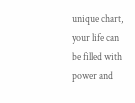unique chart, your life can be filled with power and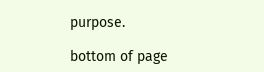purpose.

bottom of page